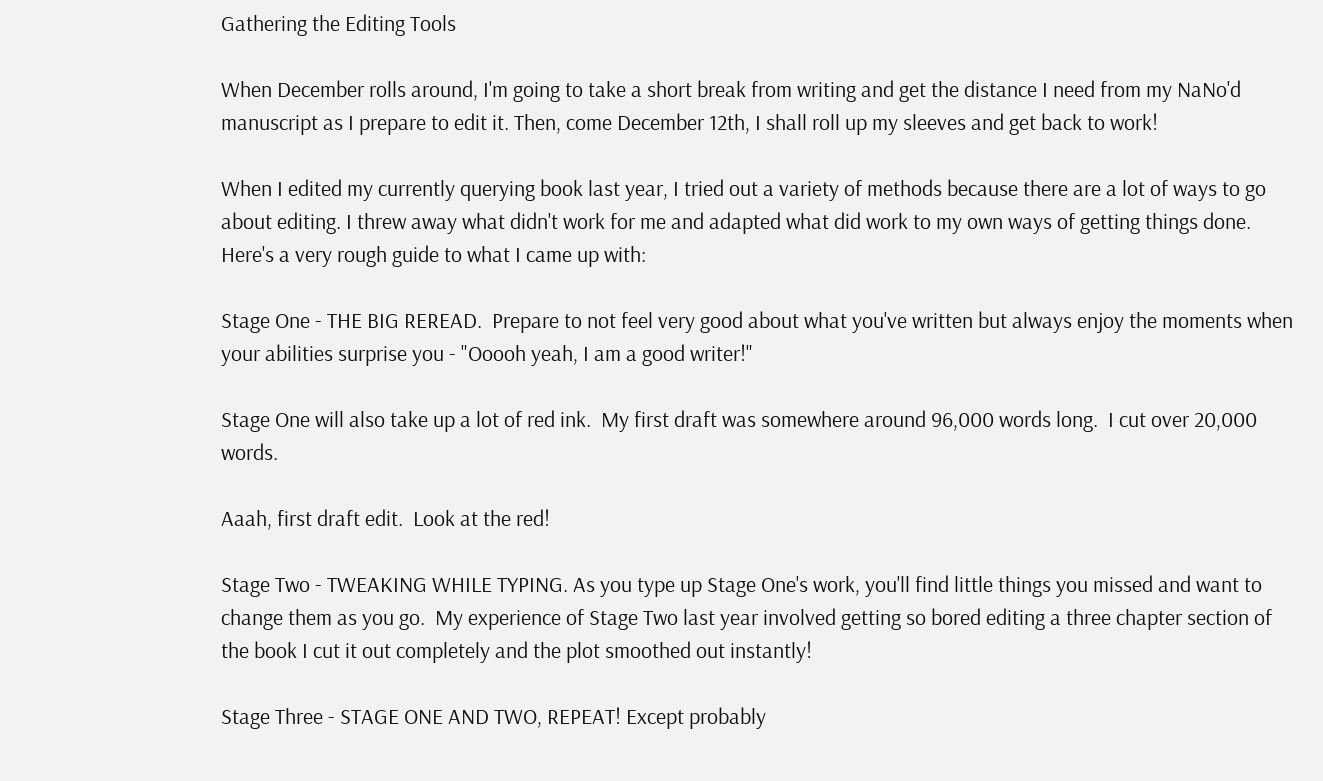Gathering the Editing Tools

When December rolls around, I'm going to take a short break from writing and get the distance I need from my NaNo'd manuscript as I prepare to edit it. Then, come December 12th, I shall roll up my sleeves and get back to work!

When I edited my currently querying book last year, I tried out a variety of methods because there are a lot of ways to go about editing. I threw away what didn't work for me and adapted what did work to my own ways of getting things done.  Here's a very rough guide to what I came up with:

Stage One - THE BIG REREAD.  Prepare to not feel very good about what you've written but always enjoy the moments when your abilities surprise you - "Ooooh yeah, I am a good writer!"

Stage One will also take up a lot of red ink.  My first draft was somewhere around 96,000 words long.  I cut over 20,000 words.

Aaah, first draft edit.  Look at the red!

Stage Two - TWEAKING WHILE TYPING. As you type up Stage One's work, you'll find little things you missed and want to change them as you go.  My experience of Stage Two last year involved getting so bored editing a three chapter section of the book I cut it out completely and the plot smoothed out instantly!

Stage Three - STAGE ONE AND TWO, REPEAT! Except probably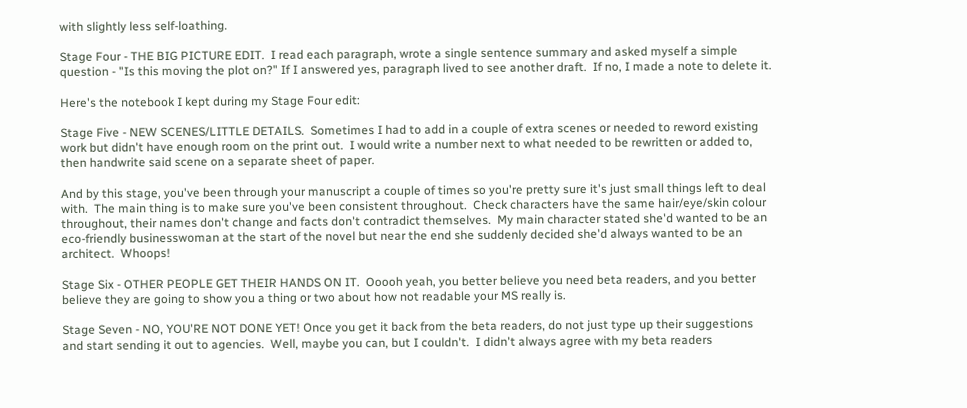with slightly less self-loathing.

Stage Four - THE BIG PICTURE EDIT.  I read each paragraph, wrote a single sentence summary and asked myself a simple question - "Is this moving the plot on?" If I answered yes, paragraph lived to see another draft.  If no, I made a note to delete it.

Here's the notebook I kept during my Stage Four edit:

Stage Five - NEW SCENES/LITTLE DETAILS.  Sometimes I had to add in a couple of extra scenes or needed to reword existing work but didn't have enough room on the print out.  I would write a number next to what needed to be rewritten or added to, then handwrite said scene on a separate sheet of paper.

And by this stage, you've been through your manuscript a couple of times so you're pretty sure it's just small things left to deal with.  The main thing is to make sure you've been consistent throughout.  Check characters have the same hair/eye/skin colour throughout, their names don't change and facts don't contradict themselves.  My main character stated she'd wanted to be an eco-friendly businesswoman at the start of the novel but near the end she suddenly decided she'd always wanted to be an architect.  Whoops!

Stage Six - OTHER PEOPLE GET THEIR HANDS ON IT.  Ooooh yeah, you better believe you need beta readers, and you better believe they are going to show you a thing or two about how not readable your MS really is.

Stage Seven - NO, YOU'RE NOT DONE YET! Once you get it back from the beta readers, do not just type up their suggestions and start sending it out to agencies.  Well, maybe you can, but I couldn't.  I didn't always agree with my beta readers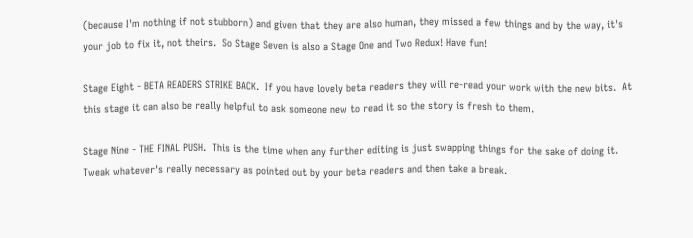(because I'm nothing if not stubborn) and given that they are also human, they missed a few things and by the way, it's your job to fix it, not theirs.  So Stage Seven is also a Stage One and Two Redux! Have fun!

Stage Eight - BETA READERS STRIKE BACK.  If you have lovely beta readers they will re-read your work with the new bits.  At this stage it can also be really helpful to ask someone new to read it so the story is fresh to them.

Stage Nine - THE FINAL PUSH.  This is the time when any further editing is just swapping things for the sake of doing it.  Tweak whatever's really necessary as pointed out by your beta readers and then take a break.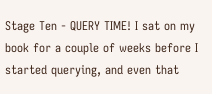Stage Ten - QUERY TIME! I sat on my book for a couple of weeks before I started querying, and even that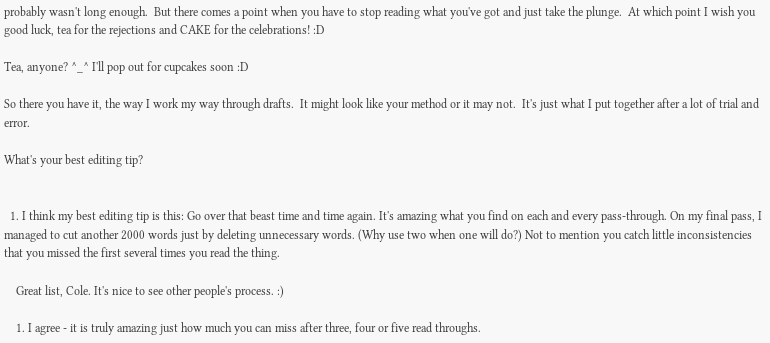probably wasn't long enough.  But there comes a point when you have to stop reading what you've got and just take the plunge.  At which point I wish you good luck, tea for the rejections and CAKE for the celebrations! :D

Tea, anyone? ^_^ I'll pop out for cupcakes soon :D

So there you have it, the way I work my way through drafts.  It might look like your method or it may not.  It's just what I put together after a lot of trial and error.

What's your best editing tip?


  1. I think my best editing tip is this: Go over that beast time and time again. It's amazing what you find on each and every pass-through. On my final pass, I managed to cut another 2000 words just by deleting unnecessary words. (Why use two when one will do?) Not to mention you catch little inconsistencies that you missed the first several times you read the thing.

    Great list, Cole. It's nice to see other people's process. :)

    1. I agree - it is truly amazing just how much you can miss after three, four or five read throughs.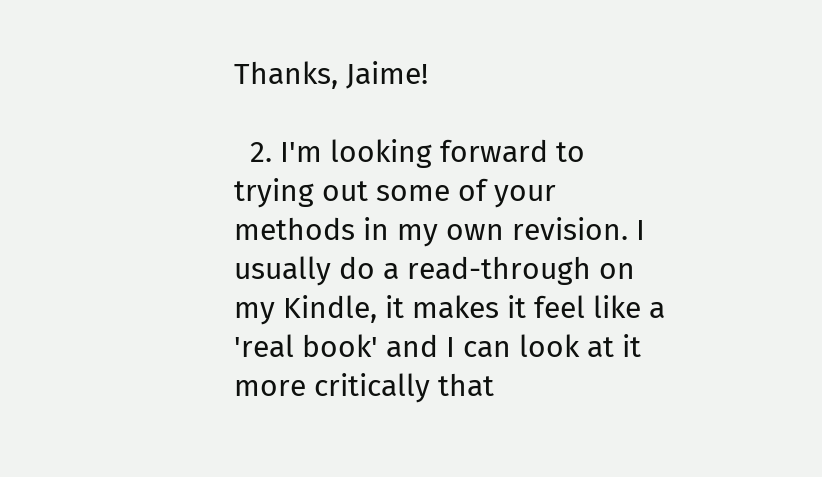Thanks, Jaime!

  2. I'm looking forward to trying out some of your methods in my own revision. I usually do a read-through on my Kindle, it makes it feel like a 'real book' and I can look at it more critically that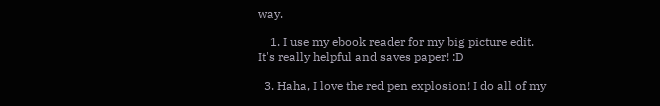way.

    1. I use my ebook reader for my big picture edit. It's really helpful and saves paper! :D

  3. Haha, I love the red pen explosion! I do all of my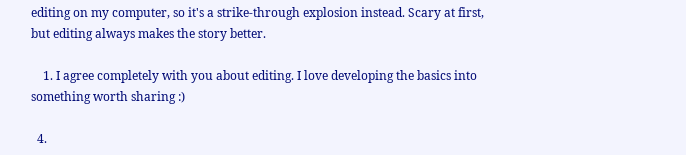editing on my computer, so it's a strike-through explosion instead. Scary at first, but editing always makes the story better.

    1. I agree completely with you about editing. I love developing the basics into something worth sharing :)

  4.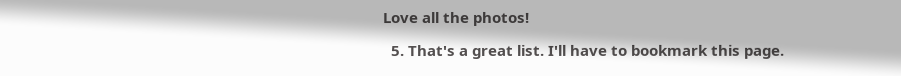Love all the photos!

  5. That's a great list. I'll have to bookmark this page.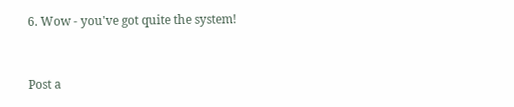6. Wow - you've got quite the system!


Post a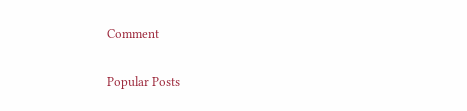Comment

Popular Posts